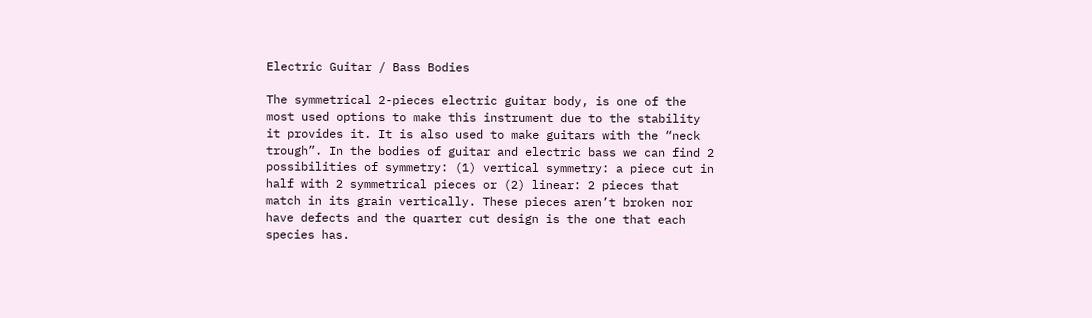Electric Guitar / Bass Bodies

The symmetrical 2-pieces electric guitar body, is one of the most used options to make this instrument due to the stability it provides it. It is also used to make guitars with the “neck trough”. In the bodies of guitar and electric bass we can find 2 possibilities of symmetry: (1) vertical symmetry: a piece cut in half with 2 symmetrical pieces or (2) linear: 2 pieces that match in its grain vertically. These pieces aren’t broken nor have defects and the quarter cut design is the one that each species has.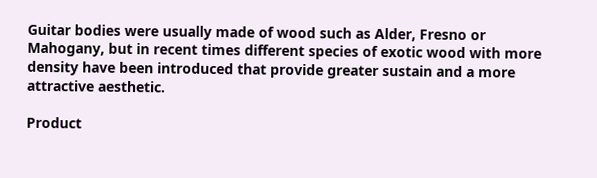Guitar bodies were usually made of wood such as Alder, Fresno or Mahogany, but in recent times different species of exotic wood with more density have been introduced that provide greater sustain and a more attractive aesthetic.

Product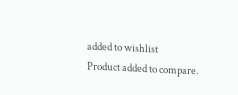added to wishlist
Product added to compare.